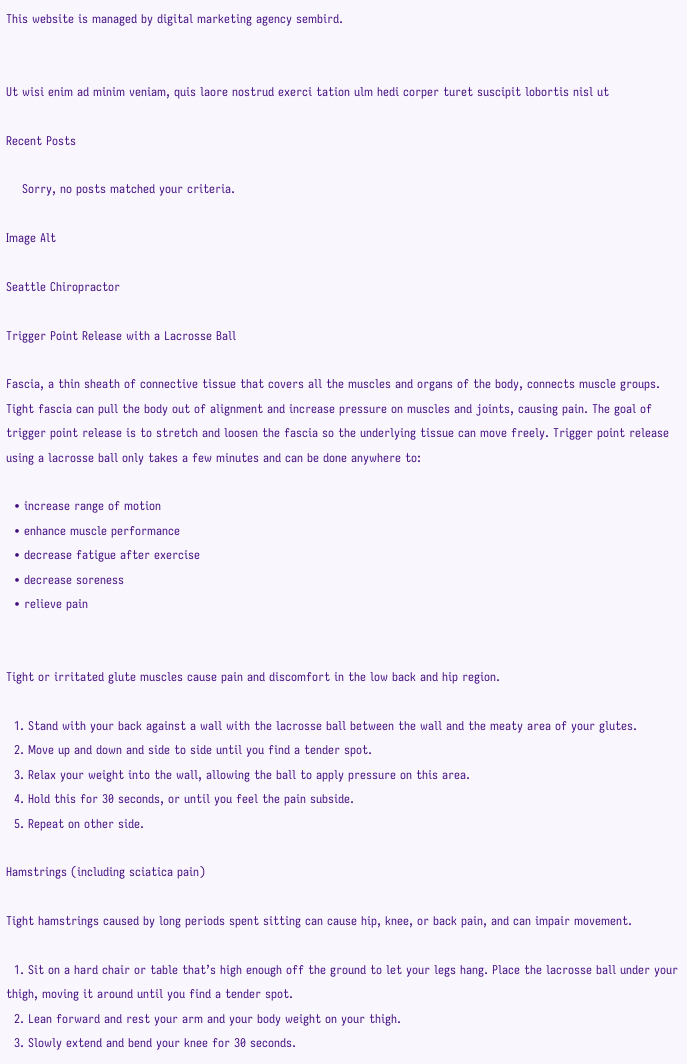This website is managed by digital marketing agency sembird.


Ut wisi enim ad minim veniam, quis laore nostrud exerci tation ulm hedi corper turet suscipit lobortis nisl ut

Recent Posts

    Sorry, no posts matched your criteria.

Image Alt

Seattle Chiropractor

Trigger Point Release with a Lacrosse Ball

Fascia, a thin sheath of connective tissue that covers all the muscles and organs of the body, connects muscle groups. Tight fascia can pull the body out of alignment and increase pressure on muscles and joints, causing pain. The goal of trigger point release is to stretch and loosen the fascia so the underlying tissue can move freely. Trigger point release using a lacrosse ball only takes a few minutes and can be done anywhere to:

  • increase range of motion
  • enhance muscle performance
  • decrease fatigue after exercise
  • decrease soreness
  • relieve pain


Tight or irritated glute muscles cause pain and discomfort in the low back and hip region.

  1. Stand with your back against a wall with the lacrosse ball between the wall and the meaty area of your glutes.
  2. Move up and down and side to side until you find a tender spot.
  3. Relax your weight into the wall, allowing the ball to apply pressure on this area.
  4. Hold this for 30 seconds, or until you feel the pain subside.
  5. Repeat on other side.

Hamstrings (including sciatica pain)

Tight hamstrings caused by long periods spent sitting can cause hip, knee, or back pain, and can impair movement.

  1. Sit on a hard chair or table that’s high enough off the ground to let your legs hang. Place the lacrosse ball under your thigh, moving it around until you find a tender spot.
  2. Lean forward and rest your arm and your body weight on your thigh.
  3. Slowly extend and bend your knee for 30 seconds.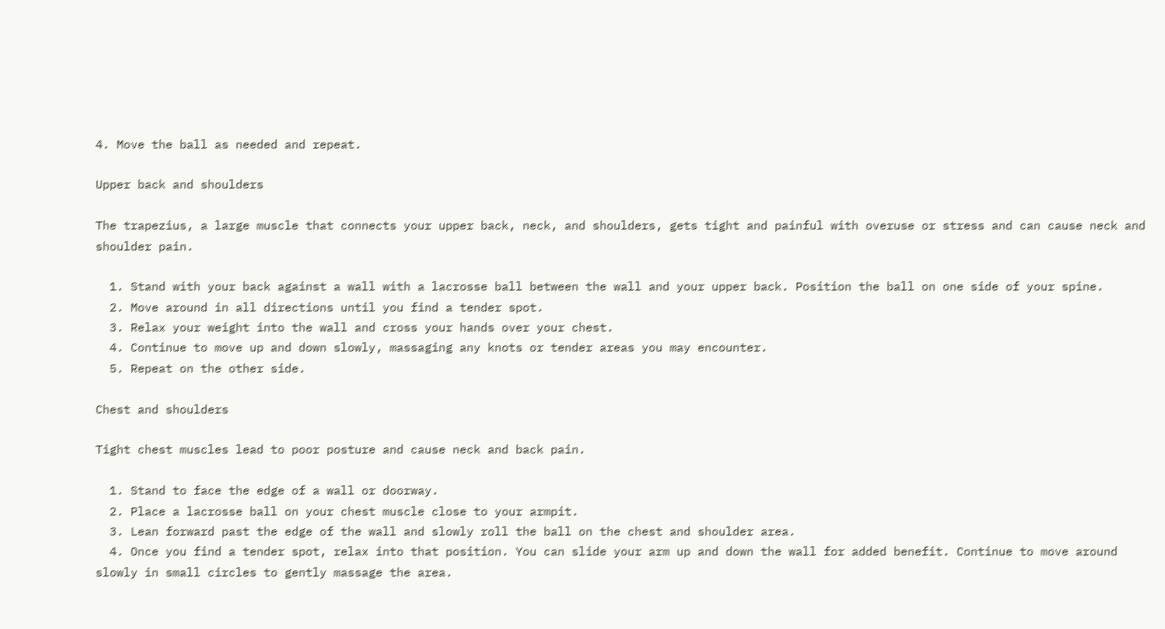4. Move the ball as needed and repeat.

Upper back and shoulders

The trapezius, a large muscle that connects your upper back, neck, and shoulders, gets tight and painful with overuse or stress and can cause neck and shoulder pain.

  1. Stand with your back against a wall with a lacrosse ball between the wall and your upper back. Position the ball on one side of your spine.
  2. Move around in all directions until you find a tender spot.
  3. Relax your weight into the wall and cross your hands over your chest.
  4. Continue to move up and down slowly, massaging any knots or tender areas you may encounter.
  5. Repeat on the other side.

Chest and shoulders

Tight chest muscles lead to poor posture and cause neck and back pain.

  1. Stand to face the edge of a wall or doorway.
  2. Place a lacrosse ball on your chest muscle close to your armpit.
  3. Lean forward past the edge of the wall and slowly roll the ball on the chest and shoulder area.
  4. Once you find a tender spot, relax into that position. You can slide your arm up and down the wall for added benefit. Continue to move around slowly in small circles to gently massage the area.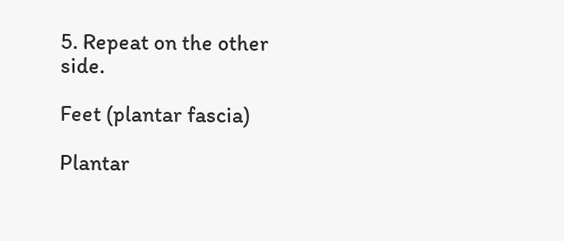5. Repeat on the other side.

Feet (plantar fascia)

Plantar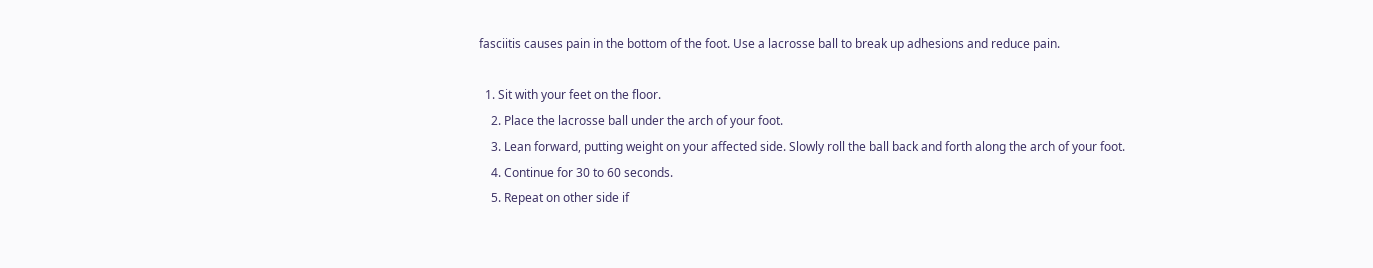fasciitis causes pain in the bottom of the foot. Use a lacrosse ball to break up adhesions and reduce pain.

  1. Sit with your feet on the floor.
    2. Place the lacrosse ball under the arch of your foot.
    3. Lean forward, putting weight on your affected side. Slowly roll the ball back and forth along the arch of your foot.
    4. Continue for 30 to 60 seconds.
    5. Repeat on other side if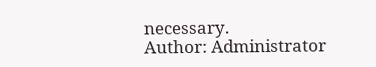necessary.
Author: Administrator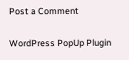Post a Comment

WordPress PopUp Plugin